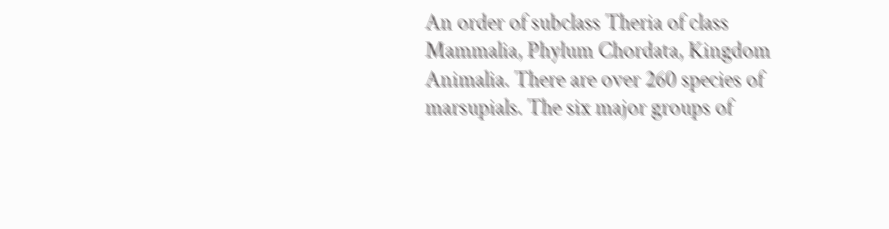An order of subclass Theria of class Mammalia, Phylum Chordata, Kingdom Animalia. There are over 260 species of marsupials. The six major groups of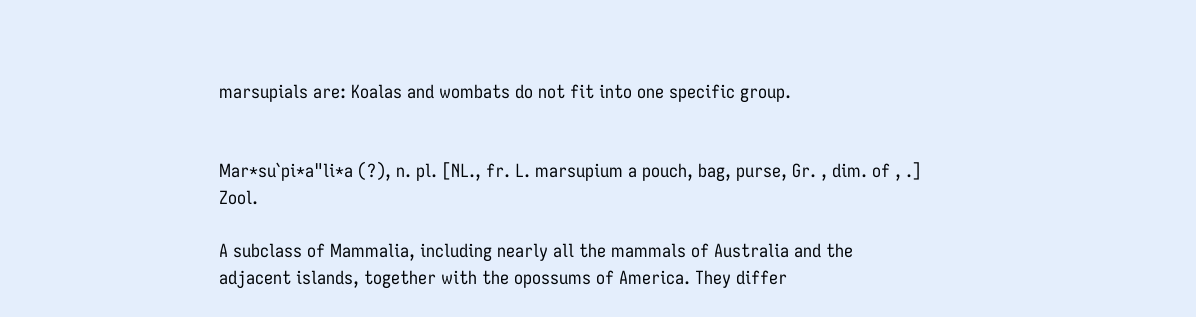marsupials are: Koalas and wombats do not fit into one specific group.


Mar*su`pi*a"li*a (?), n. pl. [NL., fr. L. marsupium a pouch, bag, purse, Gr. , dim. of , .] Zool.

A subclass of Mammalia, including nearly all the mammals of Australia and the adjacent islands, together with the opossums of America. They differ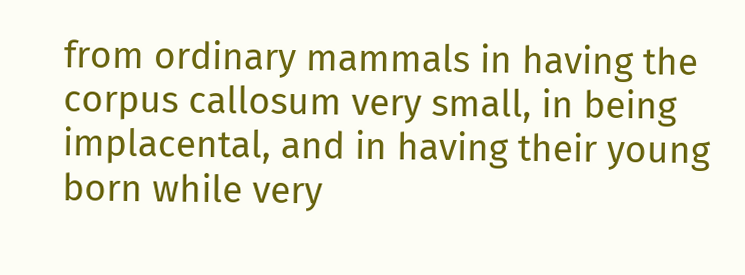from ordinary mammals in having the corpus callosum very small, in being implacental, and in having their young born while very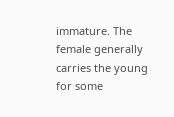immature. The female generally carries the young for some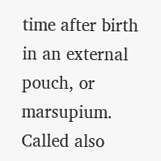time after birth in an external pouch, or marsupium. Called also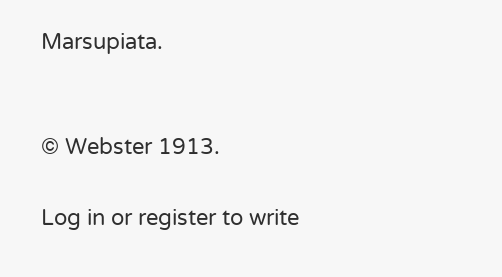Marsupiata.


© Webster 1913.

Log in or register to write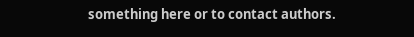something here or to contact authors.